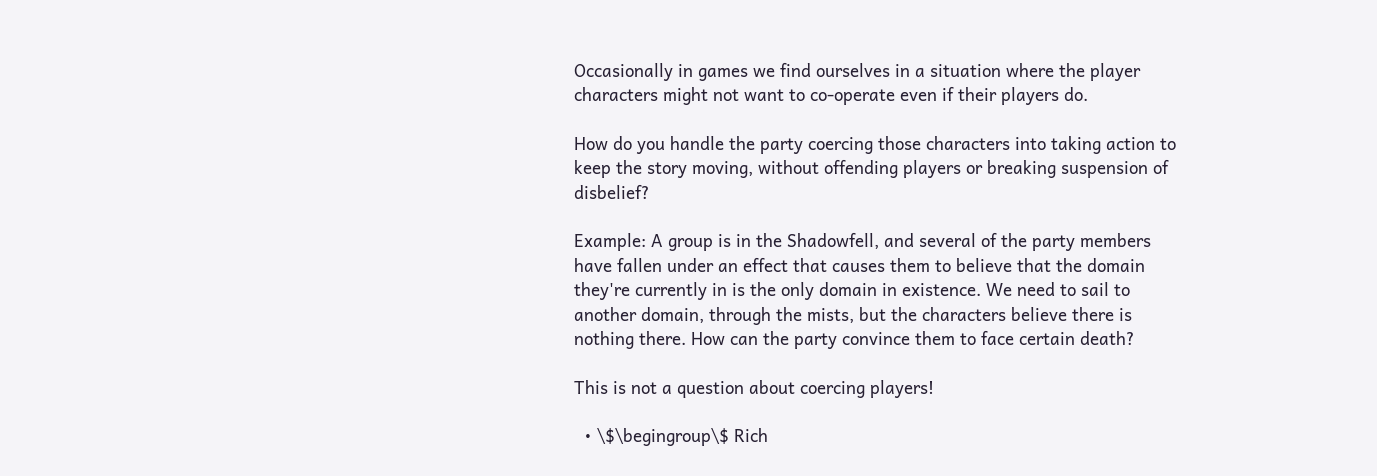Occasionally in games we find ourselves in a situation where the player characters might not want to co-operate even if their players do.

How do you handle the party coercing those characters into taking action to keep the story moving, without offending players or breaking suspension of disbelief?

Example: A group is in the Shadowfell, and several of the party members have fallen under an effect that causes them to believe that the domain they're currently in is the only domain in existence. We need to sail to another domain, through the mists, but the characters believe there is nothing there. How can the party convince them to face certain death?

This is not a question about coercing players!

  • \$\begingroup\$ Rich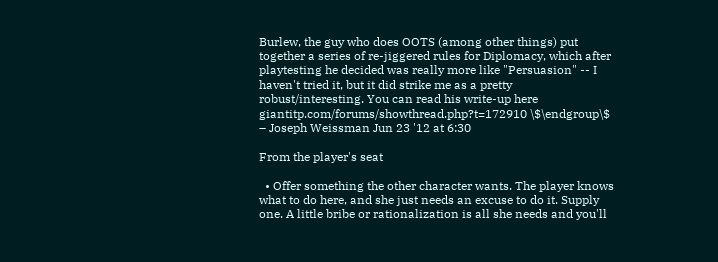Burlew, the guy who does OOTS (among other things) put together a series of re-jiggered rules for Diplomacy, which after playtesting he decided was really more like "Persuasion" -- I haven't tried it, but it did strike me as a pretty robust/interesting. You can read his write-up here giantitp.com/forums/showthread.php?t=172910 \$\endgroup\$ – Joseph Weissman Jun 23 '12 at 6:30

From the player's seat

  • Offer something the other character wants. The player knows what to do here, and she just needs an excuse to do it. Supply one. A little bribe or rationalization is all she needs and you'll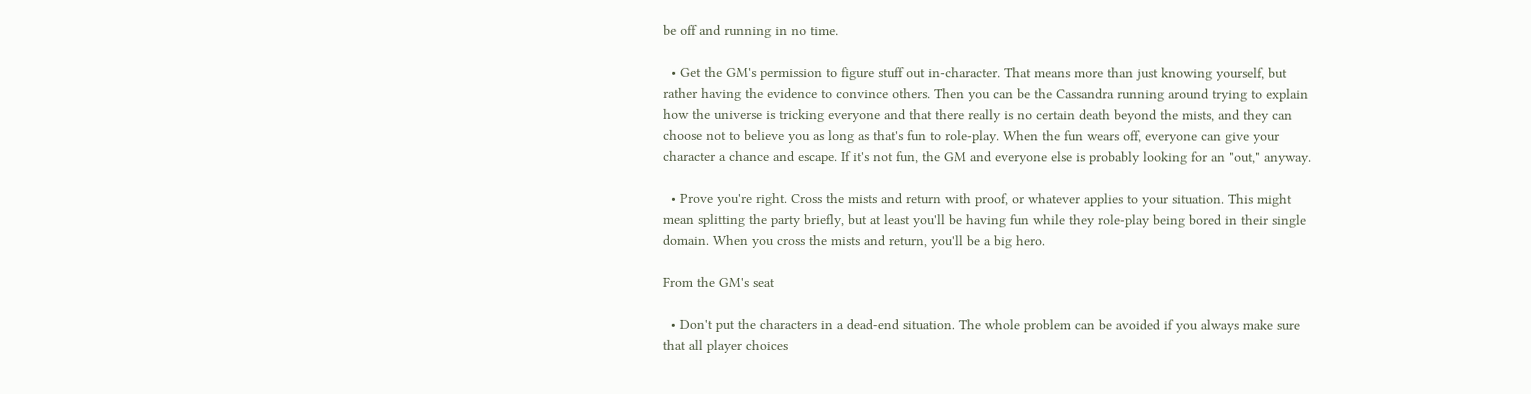be off and running in no time.

  • Get the GM's permission to figure stuff out in-character. That means more than just knowing yourself, but rather having the evidence to convince others. Then you can be the Cassandra running around trying to explain how the universe is tricking everyone and that there really is no certain death beyond the mists, and they can choose not to believe you as long as that's fun to role-play. When the fun wears off, everyone can give your character a chance and escape. If it's not fun, the GM and everyone else is probably looking for an "out," anyway.

  • Prove you're right. Cross the mists and return with proof, or whatever applies to your situation. This might mean splitting the party briefly, but at least you'll be having fun while they role-play being bored in their single domain. When you cross the mists and return, you'll be a big hero.

From the GM's seat

  • Don't put the characters in a dead-end situation. The whole problem can be avoided if you always make sure that all player choices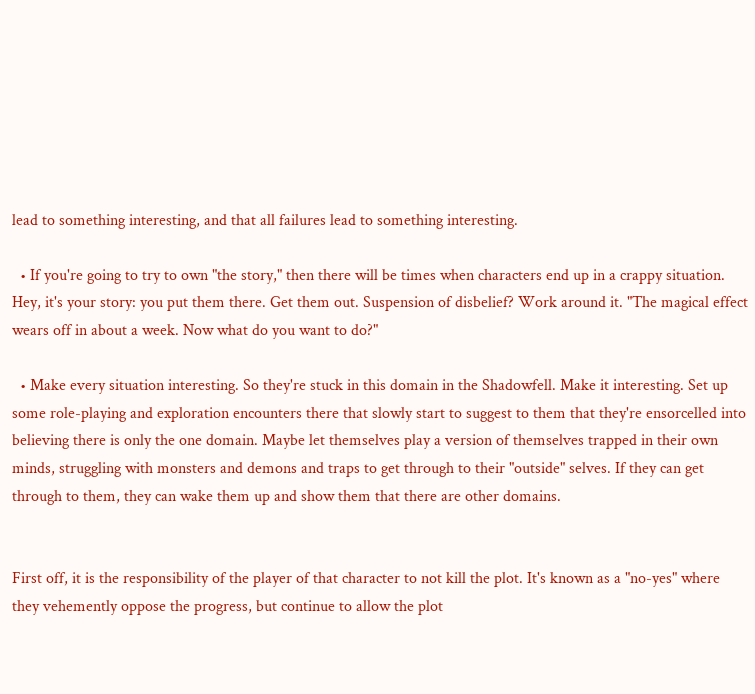lead to something interesting, and that all failures lead to something interesting.

  • If you're going to try to own "the story," then there will be times when characters end up in a crappy situation. Hey, it's your story: you put them there. Get them out. Suspension of disbelief? Work around it. "The magical effect wears off in about a week. Now what do you want to do?"

  • Make every situation interesting. So they're stuck in this domain in the Shadowfell. Make it interesting. Set up some role-playing and exploration encounters there that slowly start to suggest to them that they're ensorcelled into believing there is only the one domain. Maybe let themselves play a version of themselves trapped in their own minds, struggling with monsters and demons and traps to get through to their "outside" selves. If they can get through to them, they can wake them up and show them that there are other domains.


First off, it is the responsibility of the player of that character to not kill the plot. It's known as a "no-yes" where they vehemently oppose the progress, but continue to allow the plot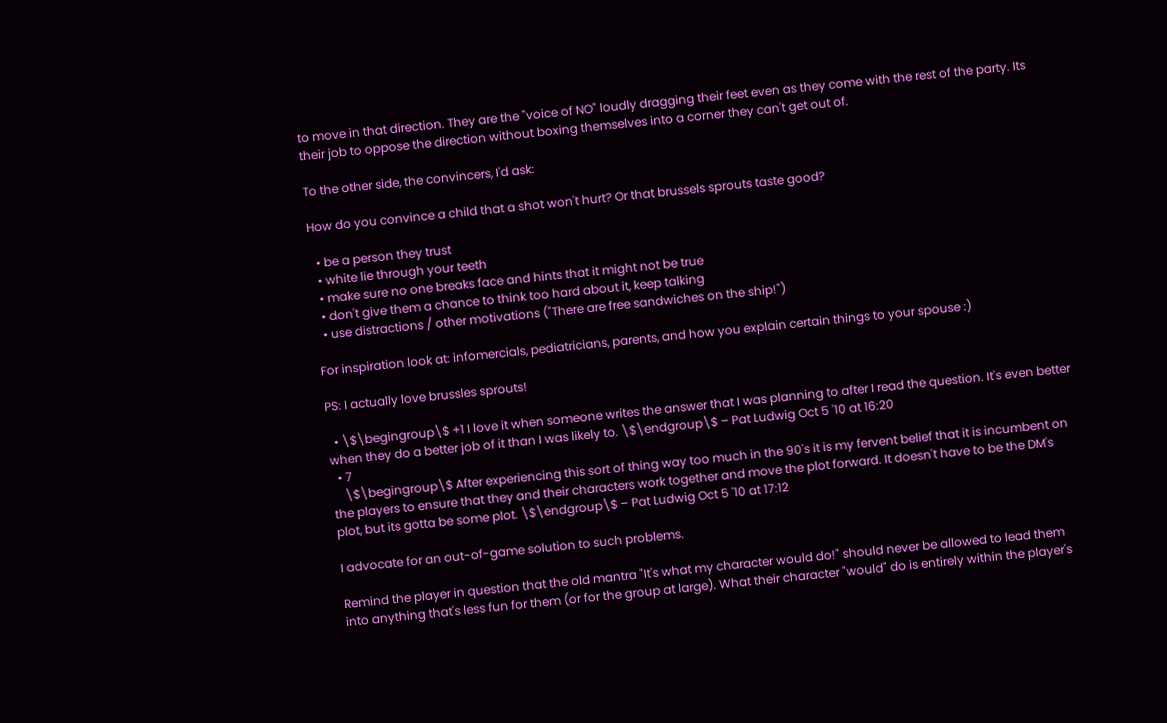to move in that direction. They are the "voice of NO" loudly dragging their feet even as they come with the rest of the party. Its their job to oppose the direction without boxing themselves into a corner they can't get out of.

To the other side, the convincers, I'd ask:

How do you convince a child that a shot won't hurt? Or that brussels sprouts taste good?

  • be a person they trust
  • white lie through your teeth
  • make sure no one breaks face and hints that it might not be true
  • don't give them a chance to think too hard about it, keep talking
  • use distractions / other motivations ("There are free sandwiches on the ship!")

For inspiration look at: infomercials, pediatricians, parents, and how you explain certain things to your spouse :)

PS: I actually love brussles sprouts!

  • \$\begingroup\$ +1 I love it when someone writes the answer that I was planning to after I read the question. It's even better when they do a better job of it than I was likely to. \$\endgroup\$ – Pat Ludwig Oct 5 '10 at 16:20
  • 7
    \$\begingroup\$ After experiencing this sort of thing way too much in the 90's it is my fervent belief that it is incumbent on the players to ensure that they and their characters work together and move the plot forward. It doesn't have to be the DM's plot, but its gotta be some plot. \$\endgroup\$ – Pat Ludwig Oct 5 '10 at 17:12

I advocate for an out-of-game solution to such problems.

Remind the player in question that the old mantra "It's what my character would do!" should never be allowed to lead them into anything that's less fun for them (or for the group at large). What their character "would" do is entirely within the player's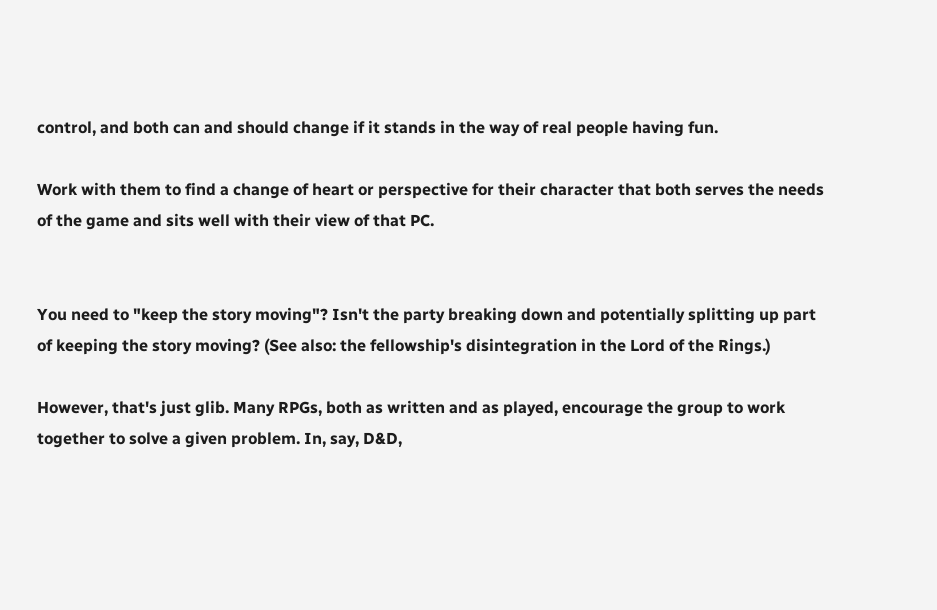control, and both can and should change if it stands in the way of real people having fun.

Work with them to find a change of heart or perspective for their character that both serves the needs of the game and sits well with their view of that PC.


You need to "keep the story moving"? Isn't the party breaking down and potentially splitting up part of keeping the story moving? (See also: the fellowship's disintegration in the Lord of the Rings.)

However, that's just glib. Many RPGs, both as written and as played, encourage the group to work together to solve a given problem. In, say, D&D,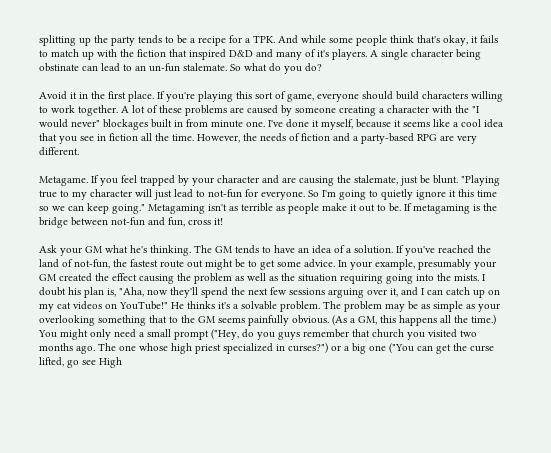splitting up the party tends to be a recipe for a TPK. And while some people think that's okay, it fails to match up with the fiction that inspired D&D and many of it's players. A single character being obstinate can lead to an un-fun stalemate. So what do you do?

Avoid it in the first place. If you're playing this sort of game, everyone should build characters willing to work together. A lot of these problems are caused by someone creating a character with the "I would never" blockages built in from minute one. I've done it myself, because it seems like a cool idea that you see in fiction all the time. However, the needs of fiction and a party-based RPG are very different.

Metagame. If you feel trapped by your character and are causing the stalemate, just be blunt. "Playing true to my character will just lead to not-fun for everyone. So I'm going to quietly ignore it this time so we can keep going." Metagaming isn't as terrible as people make it out to be. If metagaming is the bridge between not-fun and fun, cross it!

Ask your GM what he's thinking. The GM tends to have an idea of a solution. If you've reached the land of not-fun, the fastest route out might be to get some advice. In your example, presumably your GM created the effect causing the problem as well as the situation requiring going into the mists. I doubt his plan is, "Aha, now they'll spend the next few sessions arguing over it, and I can catch up on my cat videos on YouTube!" He thinks it's a solvable problem. The problem may be as simple as your overlooking something that to the GM seems painfully obvious. (As a GM, this happens all the time.) You might only need a small prompt ("Hey, do you guys remember that church you visited two months ago. The one whose high priest specialized in curses?") or a big one ("You can get the curse lifted, go see High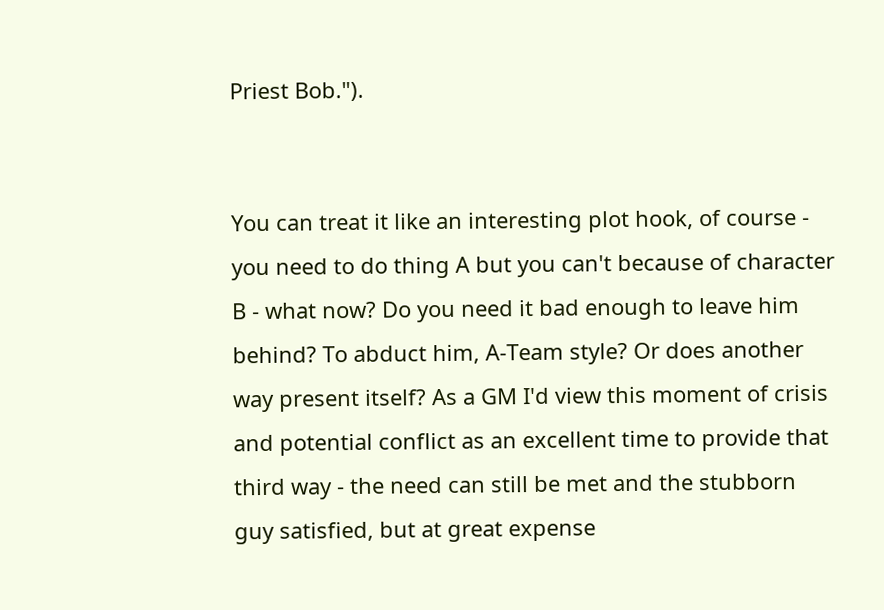Priest Bob.").


You can treat it like an interesting plot hook, of course - you need to do thing A but you can't because of character B - what now? Do you need it bad enough to leave him behind? To abduct him, A-Team style? Or does another way present itself? As a GM I'd view this moment of crisis and potential conflict as an excellent time to provide that third way - the need can still be met and the stubborn guy satisfied, but at great expense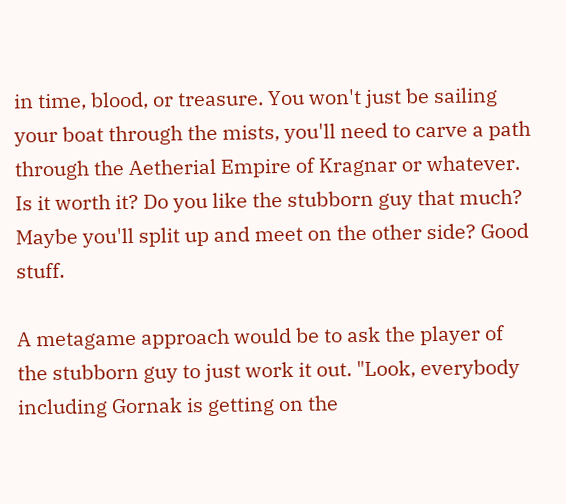in time, blood, or treasure. You won't just be sailing your boat through the mists, you'll need to carve a path through the Aetherial Empire of Kragnar or whatever. Is it worth it? Do you like the stubborn guy that much? Maybe you'll split up and meet on the other side? Good stuff.

A metagame approach would be to ask the player of the stubborn guy to just work it out. "Look, everybody including Gornak is getting on the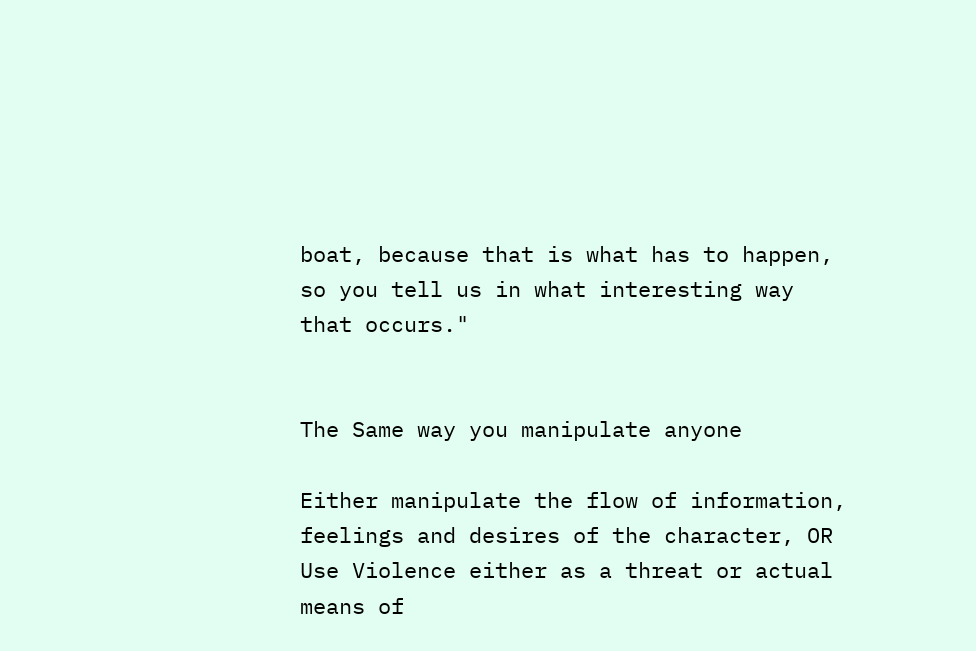boat, because that is what has to happen, so you tell us in what interesting way that occurs."


The Same way you manipulate anyone

Either manipulate the flow of information, feelings and desires of the character, OR Use Violence either as a threat or actual means of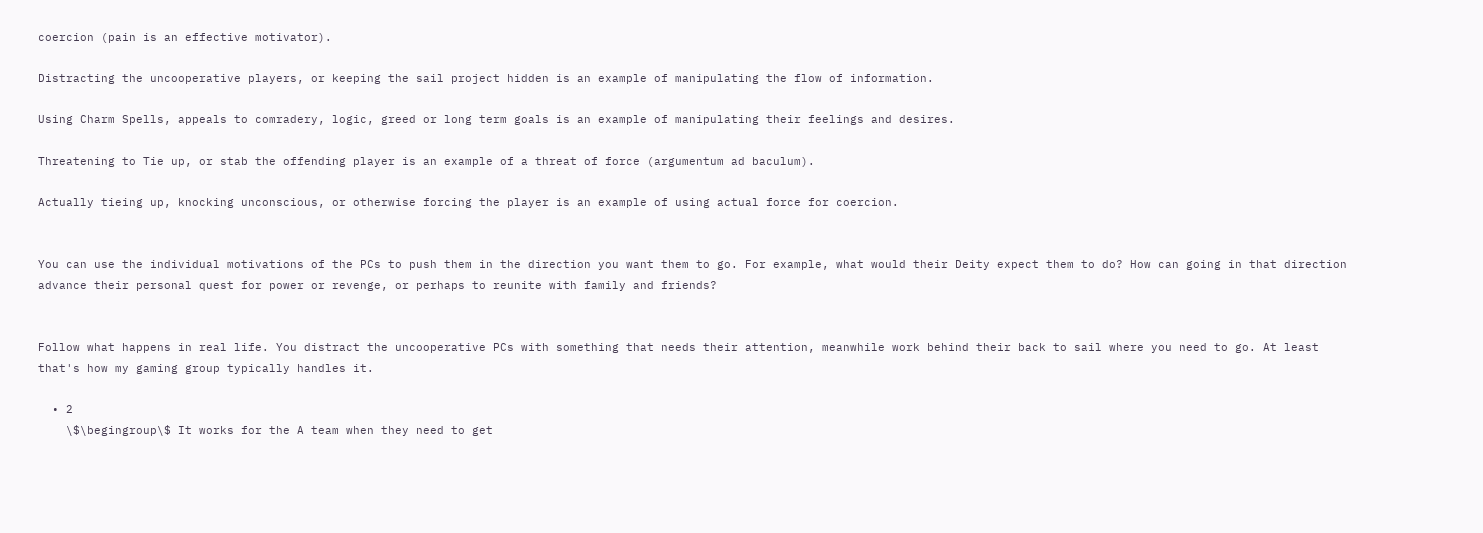coercion (pain is an effective motivator).

Distracting the uncooperative players, or keeping the sail project hidden is an example of manipulating the flow of information.

Using Charm Spells, appeals to comradery, logic, greed or long term goals is an example of manipulating their feelings and desires.

Threatening to Tie up, or stab the offending player is an example of a threat of force (argumentum ad baculum).

Actually tieing up, knocking unconscious, or otherwise forcing the player is an example of using actual force for coercion.


You can use the individual motivations of the PCs to push them in the direction you want them to go. For example, what would their Deity expect them to do? How can going in that direction advance their personal quest for power or revenge, or perhaps to reunite with family and friends?


Follow what happens in real life. You distract the uncooperative PCs with something that needs their attention, meanwhile work behind their back to sail where you need to go. At least that's how my gaming group typically handles it.

  • 2
    \$\begingroup\$ It works for the A team when they need to get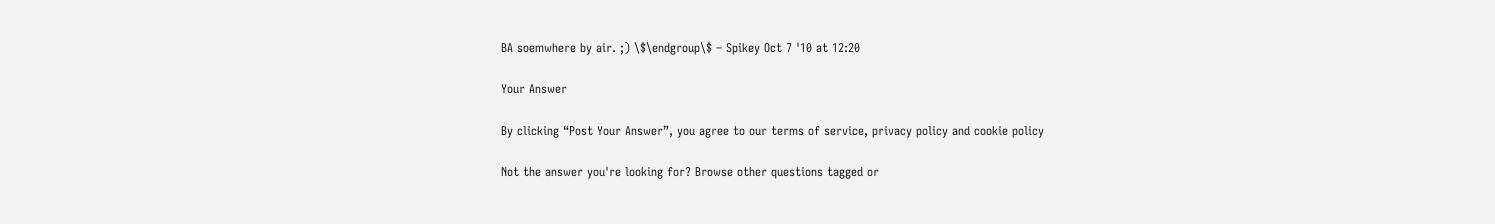BA soemwhere by air. ;) \$\endgroup\$ – Spikey Oct 7 '10 at 12:20

Your Answer

By clicking “Post Your Answer”, you agree to our terms of service, privacy policy and cookie policy

Not the answer you're looking for? Browse other questions tagged or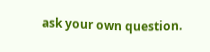ask your own question.